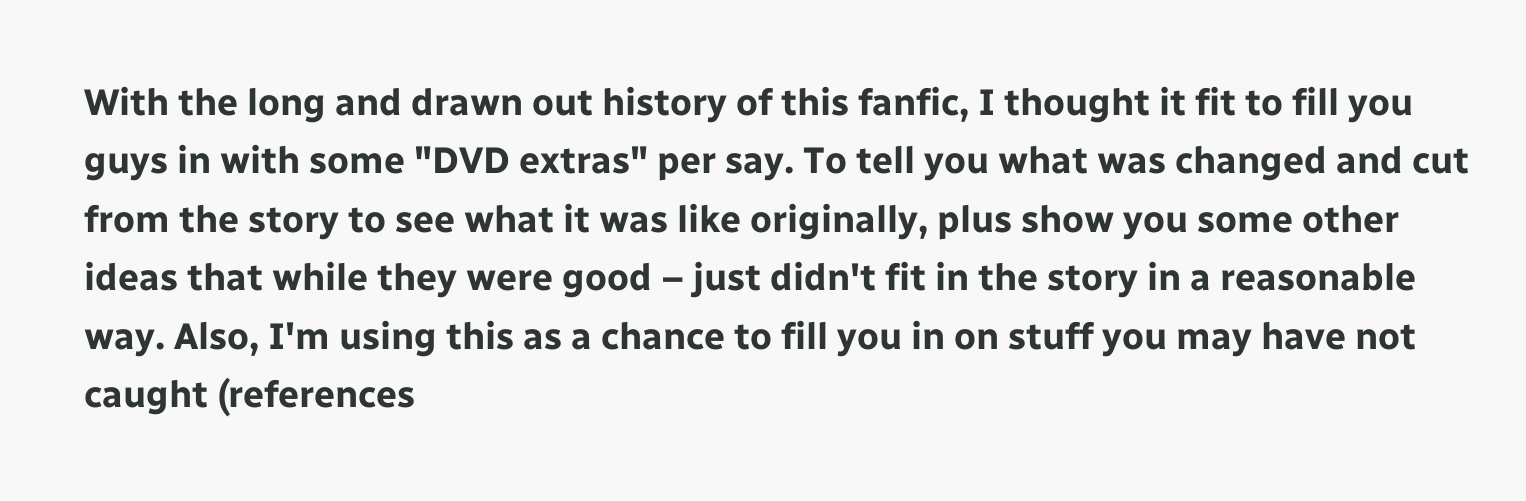With the long and drawn out history of this fanfic, I thought it fit to fill you guys in with some "DVD extras" per say. To tell you what was changed and cut from the story to see what it was like originally, plus show you some other ideas that while they were good – just didn't fit in the story in a reasonable way. Also, I'm using this as a chance to fill you in on stuff you may have not caught (references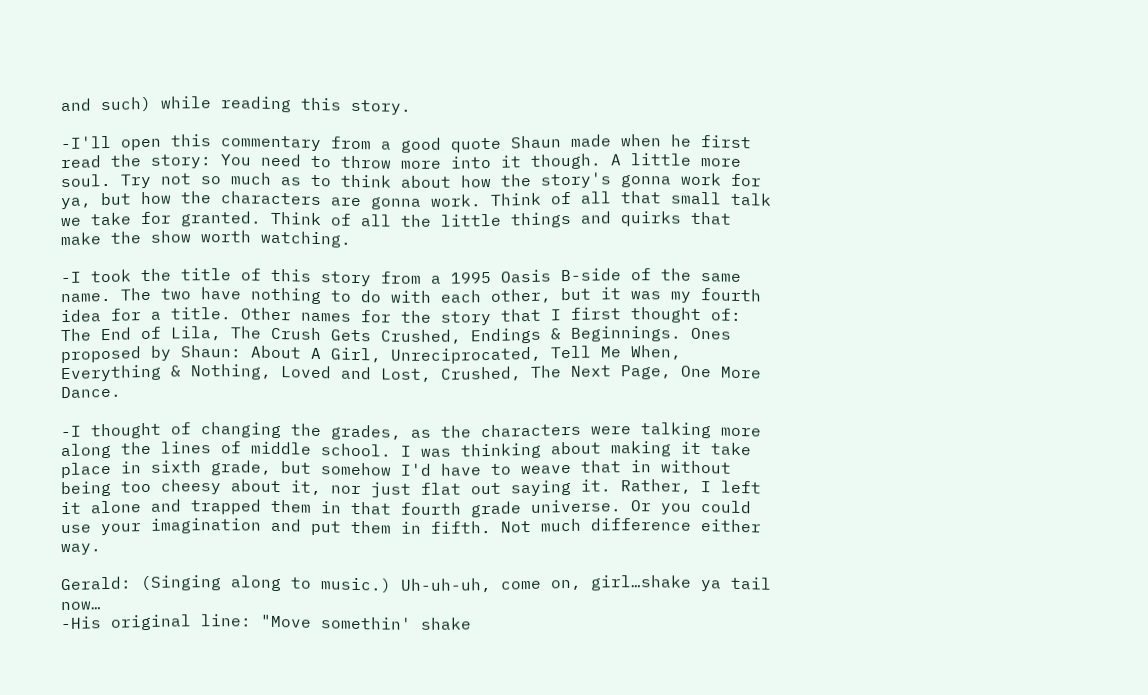and such) while reading this story.

-I'll open this commentary from a good quote Shaun made when he first read the story: You need to throw more into it though. A little more soul. Try not so much as to think about how the story's gonna work for ya, but how the characters are gonna work. Think of all that small talk we take for granted. Think of all the little things and quirks that make the show worth watching.

-I took the title of this story from a 1995 Oasis B-side of the same name. The two have nothing to do with each other, but it was my fourth idea for a title. Other names for the story that I first thought of: The End of Lila, The Crush Gets Crushed, Endings & Beginnings. Ones proposed by Shaun: About A Girl, Unreciprocated, Tell Me When, Everything & Nothing, Loved and Lost, Crushed, The Next Page, One More Dance.

-I thought of changing the grades, as the characters were talking more along the lines of middle school. I was thinking about making it take place in sixth grade, but somehow I'd have to weave that in without being too cheesy about it, nor just flat out saying it. Rather, I left it alone and trapped them in that fourth grade universe. Or you could use your imagination and put them in fifth. Not much difference either way.

Gerald: (Singing along to music.) Uh-uh-uh, come on, girl…shake ya tail now…
-His original line: "Move somethin' shake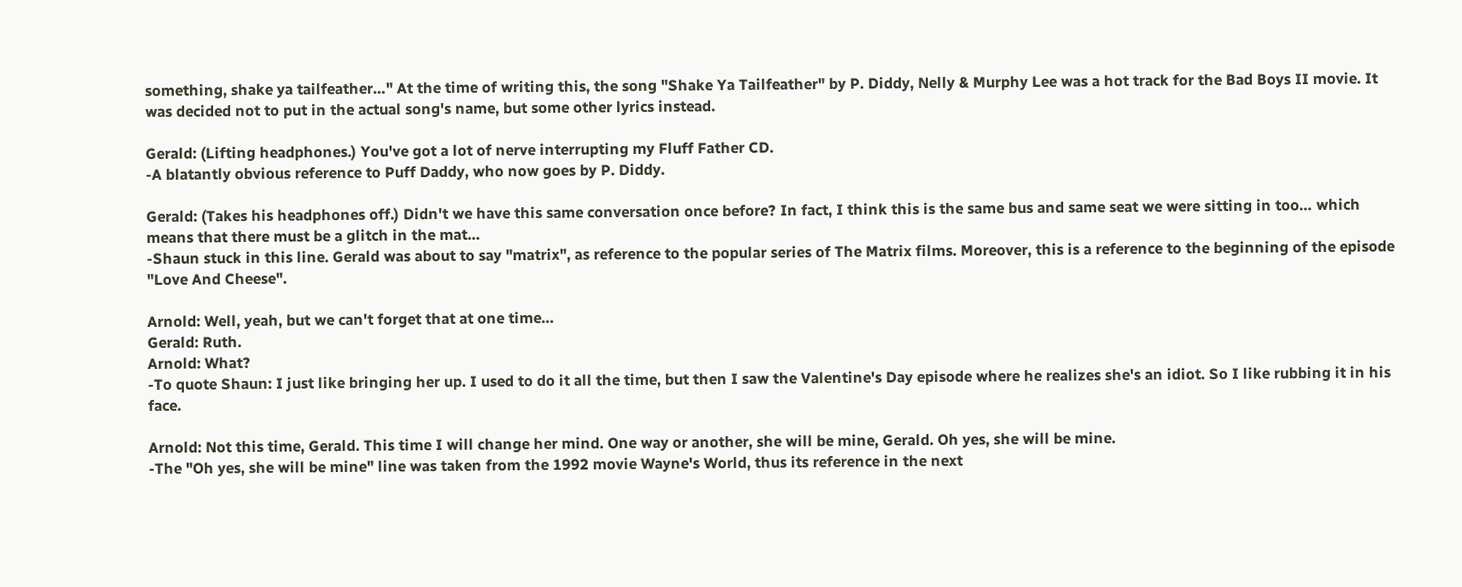something, shake ya tailfeather…" At the time of writing this, the song "Shake Ya Tailfeather" by P. Diddy, Nelly & Murphy Lee was a hot track for the Bad Boys II movie. It was decided not to put in the actual song's name, but some other lyrics instead.

Gerald: (Lifting headphones.) You've got a lot of nerve interrupting my Fluff Father CD.
-A blatantly obvious reference to Puff Daddy, who now goes by P. Diddy.

Gerald: (Takes his headphones off.) Didn't we have this same conversation once before? In fact, I think this is the same bus and same seat we were sitting in too… which means that there must be a glitch in the mat…
-Shaun stuck in this line. Gerald was about to say "matrix", as reference to the popular series of The Matrix films. Moreover, this is a reference to the beginning of the episode "Love And Cheese".

Arnold: Well, yeah, but we can't forget that at one time…
Gerald: Ruth.
Arnold: What?
-To quote Shaun: I just like bringing her up. I used to do it all the time, but then I saw the Valentine's Day episode where he realizes she's an idiot. So I like rubbing it in his face.

Arnold: Not this time, Gerald. This time I will change her mind. One way or another, she will be mine, Gerald. Oh yes, she will be mine.
-The "Oh yes, she will be mine" line was taken from the 1992 movie Wayne's World, thus its reference in the next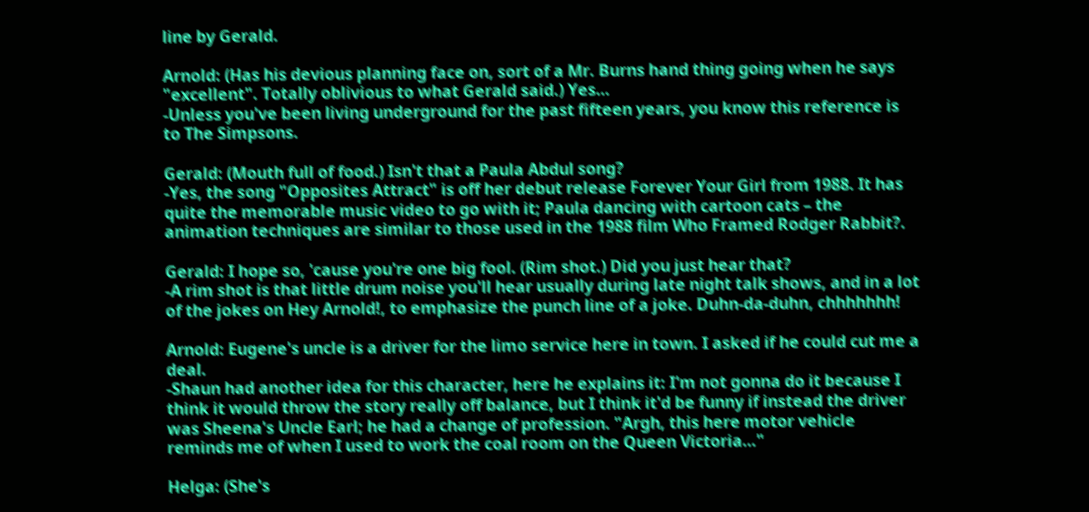line by Gerald.

Arnold: (Has his devious planning face on, sort of a Mr. Burns hand thing going when he says "excellent". Totally oblivious to what Gerald said.) Yes…
-Unless you've been living underground for the past fifteen years, you know this reference is to The Simpsons.

Gerald: (Mouth full of food.) Isn't that a Paula Abdul song?
-Yes, the song "Opposites Attract" is off her debut release Forever Your Girl from 1988. It has quite the memorable music video to go with it; Paula dancing with cartoon cats – the animation techniques are similar to those used in the 1988 film Who Framed Rodger Rabbit?.

Gerald: I hope so, 'cause you're one big fool. (Rim shot.) Did you just hear that?
-A rim shot is that little drum noise you'll hear usually during late night talk shows, and in a lot of the jokes on Hey Arnold!, to emphasize the punch line of a joke. Duhn-da-duhn, chhhhhhh!

Arnold: Eugene's uncle is a driver for the limo service here in town. I asked if he could cut me a deal.
-Shaun had another idea for this character, here he explains it: I'm not gonna do it because I think it would throw the story really off balance, but I think it'd be funny if instead the driver was Sheena's Uncle Earl; he had a change of profession. "Argh, this here motor vehicle reminds me of when I used to work the coal room on the Queen Victoria…"

Helga: (She's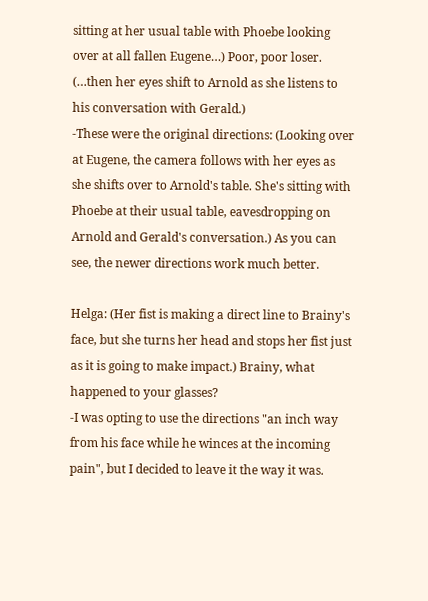sitting at her usual table with Phoebe looking over at all fallen Eugene…) Poor, poor loser. (…then her eyes shift to Arnold as she listens to his conversation with Gerald.)
-These were the original directions: (Looking over at Eugene, the camera follows with her eyes as she shifts over to Arnold's table. She's sitting with Phoebe at their usual table, eavesdropping on Arnold and Gerald's conversation.) As you can see, the newer directions work much better.

Helga: (Her fist is making a direct line to Brainy's face, but she turns her head and stops her fist just as it is going to make impact.) Brainy, what happened to your glasses?
-I was opting to use the directions "an inch way from his face while he winces at the incoming pain", but I decided to leave it the way it was.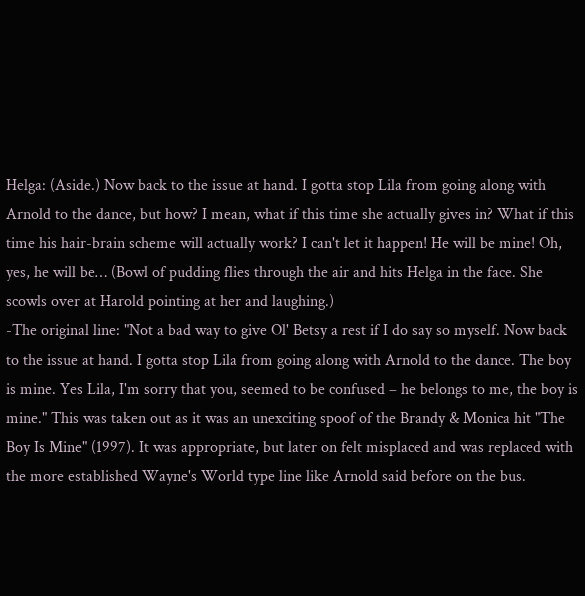Helga: (Aside.) Now back to the issue at hand. I gotta stop Lila from going along with Arnold to the dance, but how? I mean, what if this time she actually gives in? What if this time his hair-brain scheme will actually work? I can't let it happen! He will be mine! Oh, yes, he will be… (Bowl of pudding flies through the air and hits Helga in the face. She scowls over at Harold pointing at her and laughing.)
-The original line: "Not a bad way to give Ol' Betsy a rest if I do say so myself. Now back to the issue at hand. I gotta stop Lila from going along with Arnold to the dance. The boy is mine. Yes Lila, I'm sorry that you, seemed to be confused – he belongs to me, the boy is mine." This was taken out as it was an unexciting spoof of the Brandy & Monica hit "The Boy Is Mine" (1997). It was appropriate, but later on felt misplaced and was replaced with the more established Wayne's World type line like Arnold said before on the bus.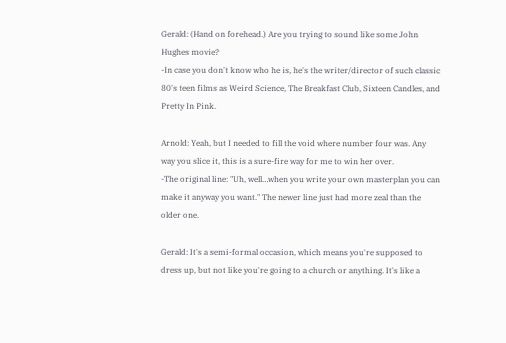Gerald: (Hand on forehead.) Are you trying to sound like some John Hughes movie?
-In case you don't know who he is, he's the writer/director of such classic 80's teen films as Weird Science, The Breakfast Club, Sixteen Candles, and Pretty In Pink.

Arnold: Yeah, but I needed to fill the void where number four was. Any way you slice it, this is a sure-fire way for me to win her over.
-The original line: "Uh, well…when you write your own masterplan you can make it anyway you want." The newer line just had more zeal than the older one.

Gerald: It's a semi-formal occasion, which means you're supposed to dress up, but not like you're going to a church or anything. It's like a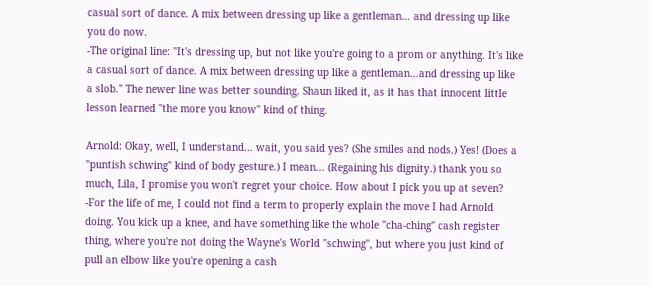casual sort of dance. A mix between dressing up like a gentleman… and dressing up like you do now.
-The original line: "It's dressing up, but not like you're going to a prom or anything. It's like a casual sort of dance. A mix between dressing up like a gentleman…and dressing up like a slob." The newer line was better sounding. Shaun liked it, as it has that innocent little lesson learned "the more you know" kind of thing.

Arnold: Okay, well, I understand… wait, you said yes? (She smiles and nods.) Yes! (Does a "puntish schwing" kind of body gesture.) I mean... (Regaining his dignity.) thank you so much, Lila, I promise you won't regret your choice. How about I pick you up at seven?
-For the life of me, I could not find a term to properly explain the move I had Arnold doing. You kick up a knee, and have something like the whole "cha-ching" cash register thing, where you're not doing the Wayne's World "schwing", but where you just kind of pull an elbow like you're opening a cash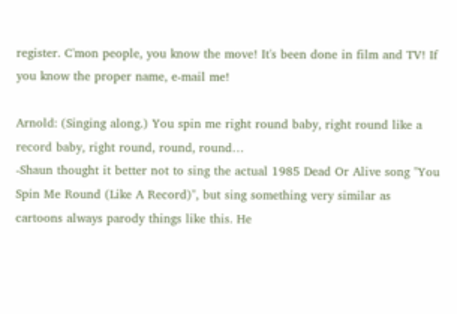register. C'mon people, you know the move! It's been done in film and TV! If you know the proper name, e-mail me!

Arnold: (Singing along.) You spin me right round baby, right round like a record baby, right round, round, round…
-Shaun thought it better not to sing the actual 1985 Dead Or Alive song "You Spin Me Round (Like A Record)", but sing something very similar as cartoons always parody things like this. He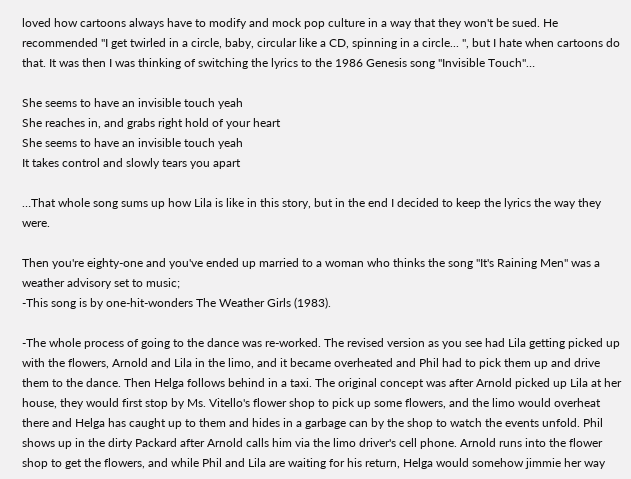loved how cartoons always have to modify and mock pop culture in a way that they won't be sued. He recommended "I get twirled in a circle, baby, circular like a CD, spinning in a circle... ", but I hate when cartoons do that. It was then I was thinking of switching the lyrics to the 1986 Genesis song "Invisible Touch"…

She seems to have an invisible touch yeah
She reaches in, and grabs right hold of your heart
She seems to have an invisible touch yeah
It takes control and slowly tears you apart

…That whole song sums up how Lila is like in this story, but in the end I decided to keep the lyrics the way they were.

Then you're eighty-one and you've ended up married to a woman who thinks the song "It's Raining Men" was a weather advisory set to music;
-This song is by one-hit-wonders The Weather Girls (1983).

-The whole process of going to the dance was re-worked. The revised version as you see had Lila getting picked up with the flowers, Arnold and Lila in the limo, and it became overheated and Phil had to pick them up and drive them to the dance. Then Helga follows behind in a taxi. The original concept was after Arnold picked up Lila at her house, they would first stop by Ms. Vitello's flower shop to pick up some flowers, and the limo would overheat there and Helga has caught up to them and hides in a garbage can by the shop to watch the events unfold. Phil shows up in the dirty Packard after Arnold calls him via the limo driver's cell phone. Arnold runs into the flower shop to get the flowers, and while Phil and Lila are waiting for his return, Helga would somehow jimmie her way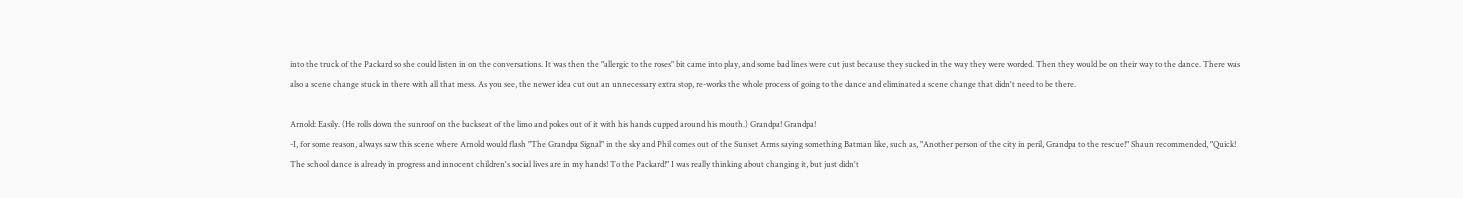into the truck of the Packard so she could listen in on the conversations. It was then the "allergic to the roses" bit came into play, and some bad lines were cut just because they sucked in the way they were worded. Then they would be on their way to the dance. There was also a scene change stuck in there with all that mess. As you see, the newer idea cut out an unnecessary extra stop, re-works the whole process of going to the dance and eliminated a scene change that didn't need to be there.

Arnold: Easily. (He rolls down the sunroof on the backseat of the limo and pokes out of it with his hands cupped around his mouth.) Grandpa! Grandpa!
-I, for some reason, always saw this scene where Arnold would flash "The Grandpa Signal" in the sky and Phil comes out of the Sunset Arms saying something Batman like, such as, "Another person of the city in peril, Grandpa to the rescue!" Shaun recommended, "Quick! The school dance is already in progress and innocent children's social lives are in my hands! To the Packard!" I was really thinking about changing it, but just didn't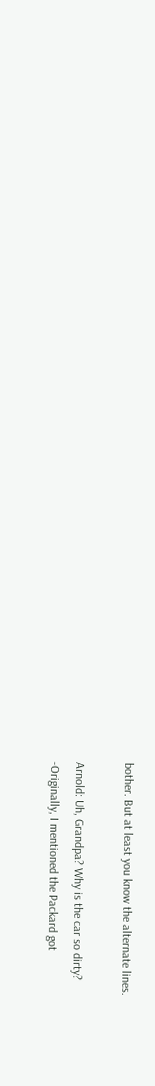bother. But at least you know the alternate lines.

Arnold: Uh, Grandpa? Why is the car so dirty?
-Originally, I mentioned the Packard got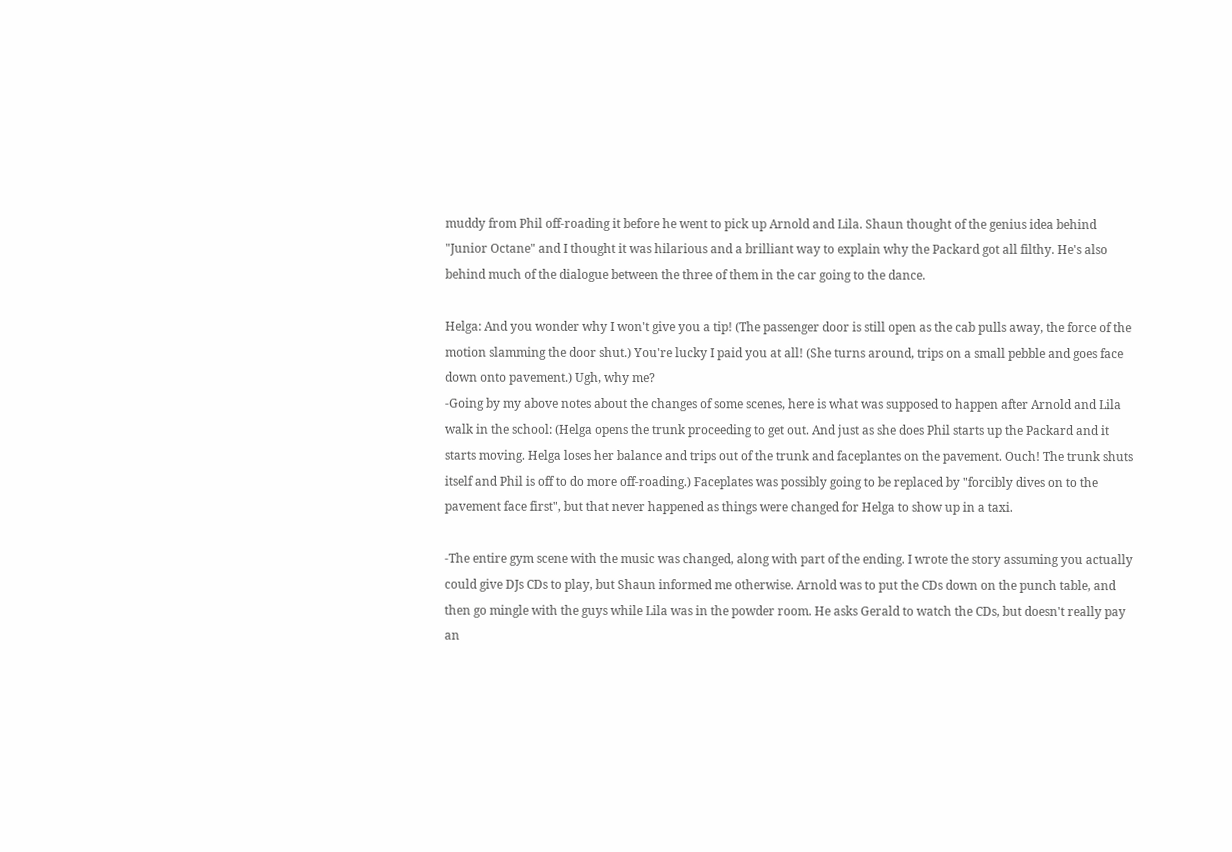muddy from Phil off-roading it before he went to pick up Arnold and Lila. Shaun thought of the genius idea behind "Junior Octane" and I thought it was hilarious and a brilliant way to explain why the Packard got all filthy. He's also behind much of the dialogue between the three of them in the car going to the dance.

Helga: And you wonder why I won't give you a tip! (The passenger door is still open as the cab pulls away, the force of the motion slamming the door shut.) You're lucky I paid you at all! (She turns around, trips on a small pebble and goes face down onto pavement.) Ugh, why me?
-Going by my above notes about the changes of some scenes, here is what was supposed to happen after Arnold and Lila walk in the school: (Helga opens the trunk proceeding to get out. And just as she does Phil starts up the Packard and it starts moving. Helga loses her balance and trips out of the trunk and faceplantes on the pavement. Ouch! The trunk shuts itself and Phil is off to do more off-roading.) Faceplates was possibly going to be replaced by "forcibly dives on to the pavement face first", but that never happened as things were changed for Helga to show up in a taxi.

-The entire gym scene with the music was changed, along with part of the ending. I wrote the story assuming you actually could give DJs CDs to play, but Shaun informed me otherwise. Arnold was to put the CDs down on the punch table, and then go mingle with the guys while Lila was in the powder room. He asks Gerald to watch the CDs, but doesn't really pay an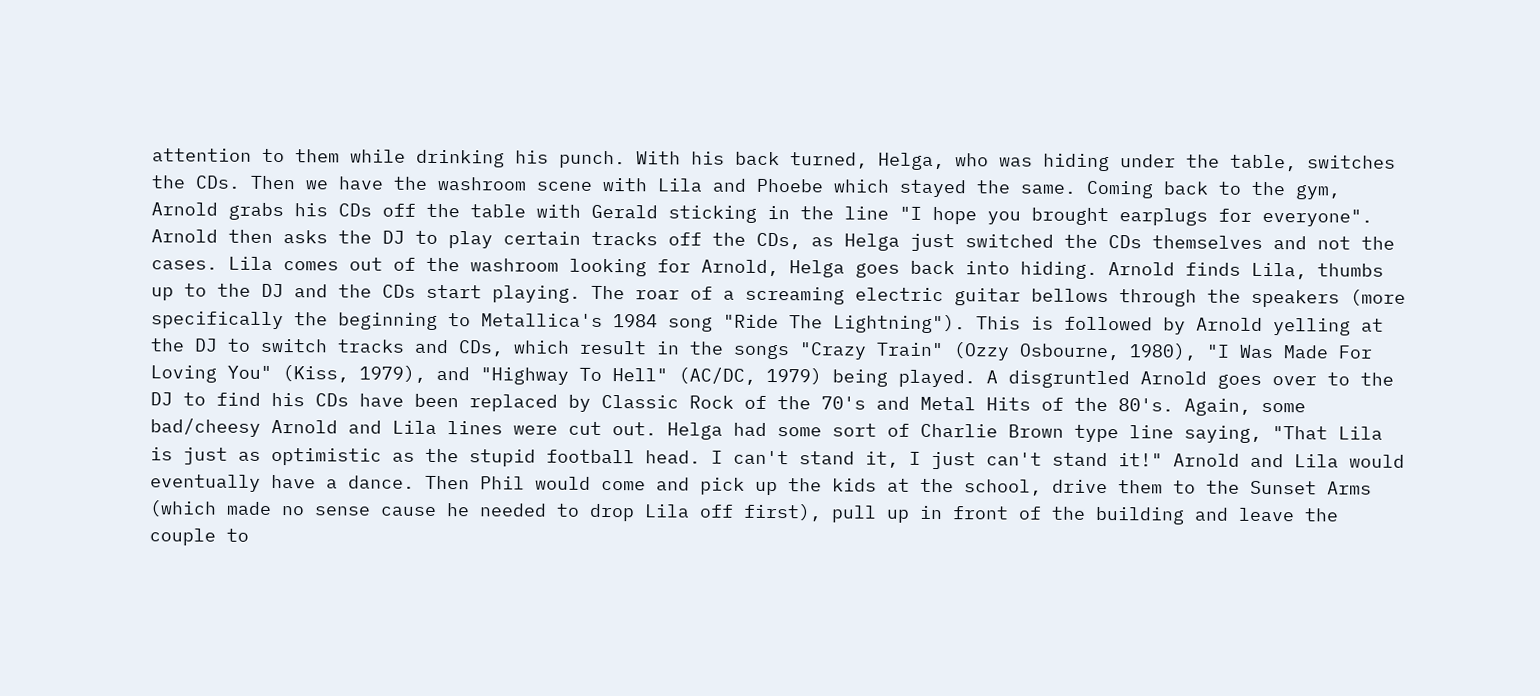attention to them while drinking his punch. With his back turned, Helga, who was hiding under the table, switches the CDs. Then we have the washroom scene with Lila and Phoebe which stayed the same. Coming back to the gym, Arnold grabs his CDs off the table with Gerald sticking in the line "I hope you brought earplugs for everyone". Arnold then asks the DJ to play certain tracks off the CDs, as Helga just switched the CDs themselves and not the cases. Lila comes out of the washroom looking for Arnold, Helga goes back into hiding. Arnold finds Lila, thumbs up to the DJ and the CDs start playing. The roar of a screaming electric guitar bellows through the speakers (more specifically the beginning to Metallica's 1984 song "Ride The Lightning"). This is followed by Arnold yelling at the DJ to switch tracks and CDs, which result in the songs "Crazy Train" (Ozzy Osbourne, 1980), "I Was Made For Loving You" (Kiss, 1979), and "Highway To Hell" (AC/DC, 1979) being played. A disgruntled Arnold goes over to the DJ to find his CDs have been replaced by Classic Rock of the 70's and Metal Hits of the 80's. Again, some bad/cheesy Arnold and Lila lines were cut out. Helga had some sort of Charlie Brown type line saying, "That Lila is just as optimistic as the stupid football head. I can't stand it, I just can't stand it!" Arnold and Lila would eventually have a dance. Then Phil would come and pick up the kids at the school, drive them to the Sunset Arms (which made no sense cause he needed to drop Lila off first), pull up in front of the building and leave the couple to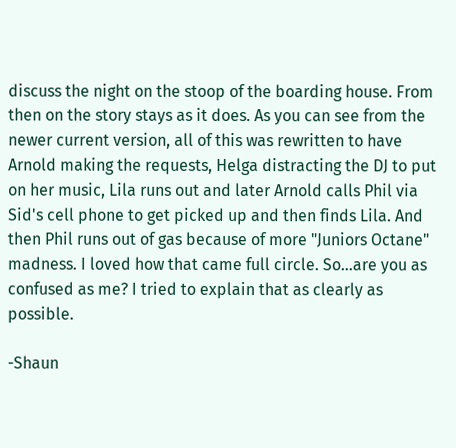discuss the night on the stoop of the boarding house. From then on the story stays as it does. As you can see from the newer current version, all of this was rewritten to have Arnold making the requests, Helga distracting the DJ to put on her music, Lila runs out and later Arnold calls Phil via Sid's cell phone to get picked up and then finds Lila. And then Phil runs out of gas because of more "Juniors Octane" madness. I loved how that came full circle. So…are you as confused as me? I tried to explain that as clearly as possible.

-Shaun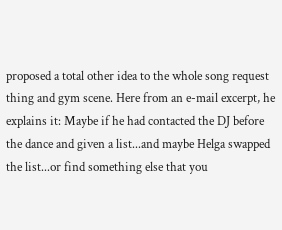proposed a total other idea to the whole song request thing and gym scene. Here from an e-mail excerpt, he explains it: Maybe if he had contacted the DJ before the dance and given a list...and maybe Helga swapped the list...or find something else that you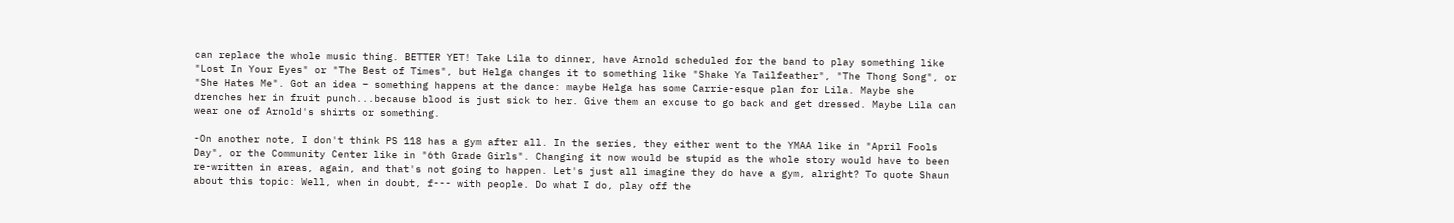can replace the whole music thing. BETTER YET! Take Lila to dinner, have Arnold scheduled for the band to play something like "Lost In Your Eyes" or "The Best of Times", but Helga changes it to something like "Shake Ya Tailfeather", "The Thong Song", or "She Hates Me". Got an idea – something happens at the dance: maybe Helga has some Carrie-esque plan for Lila. Maybe she drenches her in fruit punch...because blood is just sick to her. Give them an excuse to go back and get dressed. Maybe Lila can wear one of Arnold's shirts or something.

-On another note, I don't think PS 118 has a gym after all. In the series, they either went to the YMAA like in "April Fools Day", or the Community Center like in "6th Grade Girls". Changing it now would be stupid as the whole story would have to been re-written in areas, again, and that's not going to happen. Let's just all imagine they do have a gym, alright? To quote Shaun about this topic: Well, when in doubt, f--- with people. Do what I do, play off the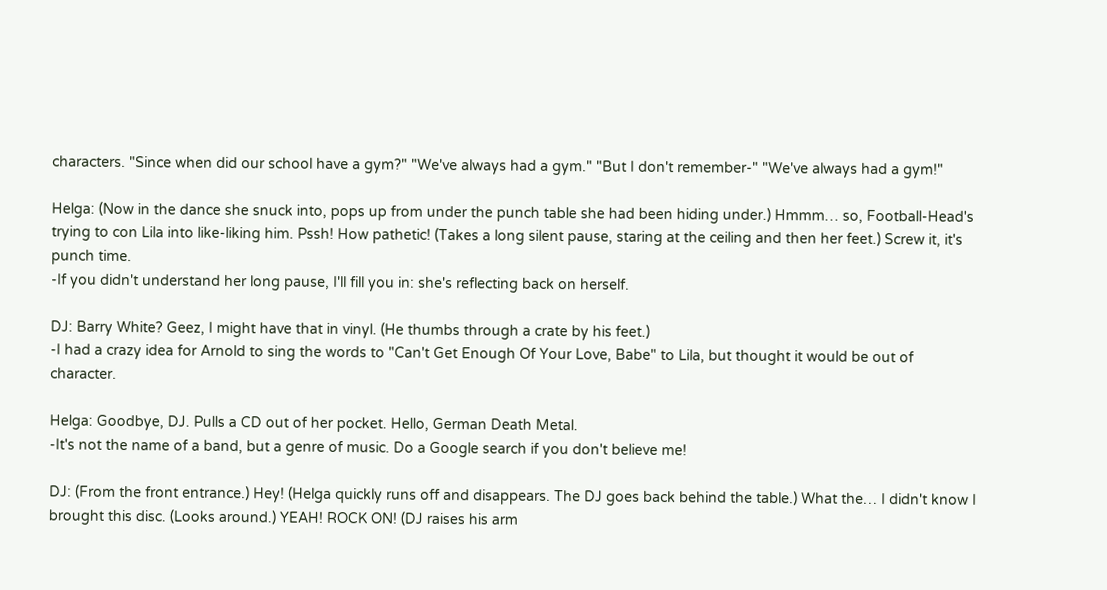characters. "Since when did our school have a gym?" "We've always had a gym." "But I don't remember-" "We've always had a gym!"

Helga: (Now in the dance she snuck into, pops up from under the punch table she had been hiding under.) Hmmm… so, Football-Head's trying to con Lila into like-liking him. Pssh! How pathetic! (Takes a long silent pause, staring at the ceiling and then her feet.) Screw it, it's punch time.
-If you didn't understand her long pause, I'll fill you in: she's reflecting back on herself.

DJ: Barry White? Geez, I might have that in vinyl. (He thumbs through a crate by his feet.)
-I had a crazy idea for Arnold to sing the words to "Can't Get Enough Of Your Love, Babe" to Lila, but thought it would be out of character.

Helga: Goodbye, DJ. Pulls a CD out of her pocket. Hello, German Death Metal.
-It's not the name of a band, but a genre of music. Do a Google search if you don't believe me!

DJ: (From the front entrance.) Hey! (Helga quickly runs off and disappears. The DJ goes back behind the table.) What the… I didn't know I brought this disc. (Looks around.) YEAH! ROCK ON! (DJ raises his arm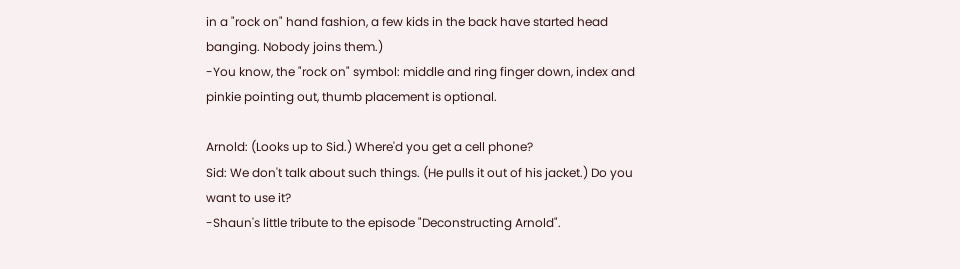in a "rock on" hand fashion, a few kids in the back have started head banging. Nobody joins them.)
-You know, the "rock on" symbol: middle and ring finger down, index and pinkie pointing out, thumb placement is optional.

Arnold: (Looks up to Sid.) Where'd you get a cell phone?
Sid: We don't talk about such things. (He pulls it out of his jacket.) Do you want to use it?
-Shaun's little tribute to the episode "Deconstructing Arnold".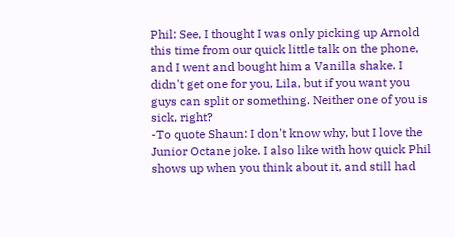Phil: See, I thought I was only picking up Arnold this time from our quick little talk on the phone, and I went and bought him a Vanilla shake. I didn't get one for you, Lila, but if you want you guys can split or something. Neither one of you is sick, right?
-To quote Shaun: I don't know why, but I love the Junior Octane joke. I also like with how quick Phil shows up when you think about it, and still had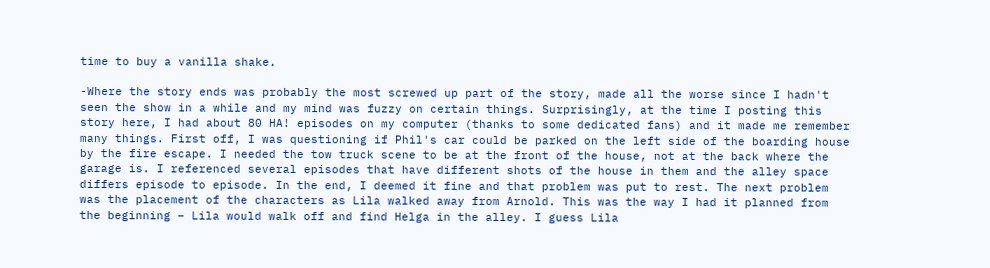time to buy a vanilla shake.

-Where the story ends was probably the most screwed up part of the story, made all the worse since I hadn't seen the show in a while and my mind was fuzzy on certain things. Surprisingly, at the time I posting this story here, I had about 80 HA! episodes on my computer (thanks to some dedicated fans) and it made me remember many things. First off, I was questioning if Phil's car could be parked on the left side of the boarding house by the fire escape. I needed the tow truck scene to be at the front of the house, not at the back where the garage is. I referenced several episodes that have different shots of the house in them and the alley space differs episode to episode. In the end, I deemed it fine and that problem was put to rest. The next problem was the placement of the characters as Lila walked away from Arnold. This was the way I had it planned from the beginning – Lila would walk off and find Helga in the alley. I guess Lila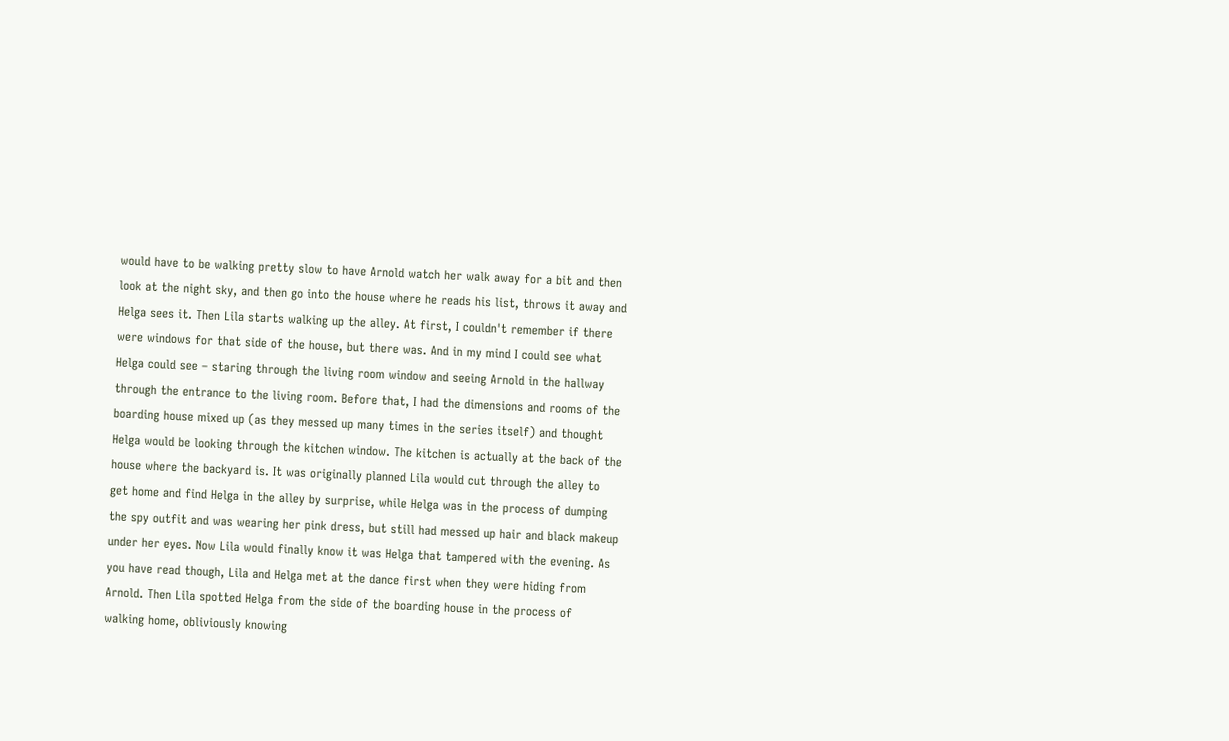would have to be walking pretty slow to have Arnold watch her walk away for a bit and then look at the night sky, and then go into the house where he reads his list, throws it away and Helga sees it. Then Lila starts walking up the alley. At first, I couldn't remember if there were windows for that side of the house, but there was. And in my mind I could see what Helga could see – staring through the living room window and seeing Arnold in the hallway through the entrance to the living room. Before that, I had the dimensions and rooms of the boarding house mixed up (as they messed up many times in the series itself) and thought Helga would be looking through the kitchen window. The kitchen is actually at the back of the house where the backyard is. It was originally planned Lila would cut through the alley to get home and find Helga in the alley by surprise, while Helga was in the process of dumping the spy outfit and was wearing her pink dress, but still had messed up hair and black makeup under her eyes. Now Lila would finally know it was Helga that tampered with the evening. As you have read though, Lila and Helga met at the dance first when they were hiding from Arnold. Then Lila spotted Helga from the side of the boarding house in the process of walking home, obliviously knowing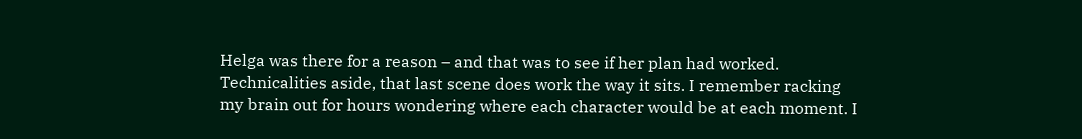Helga was there for a reason – and that was to see if her plan had worked. Technicalities aside, that last scene does work the way it sits. I remember racking my brain out for hours wondering where each character would be at each moment. I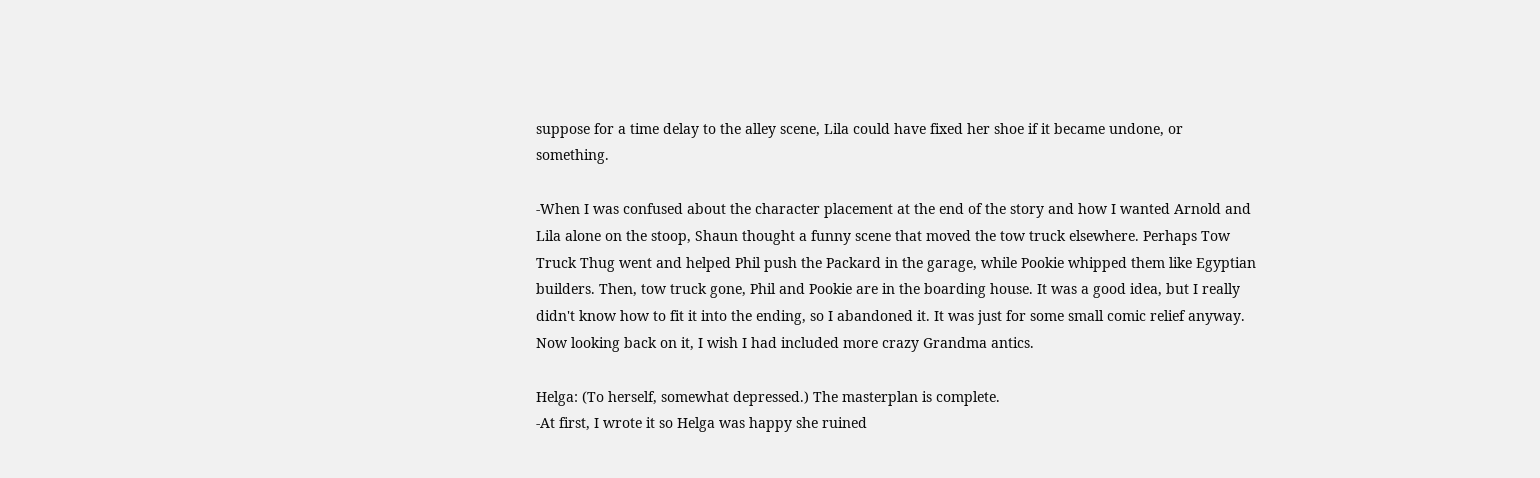suppose for a time delay to the alley scene, Lila could have fixed her shoe if it became undone, or something.

-When I was confused about the character placement at the end of the story and how I wanted Arnold and Lila alone on the stoop, Shaun thought a funny scene that moved the tow truck elsewhere. Perhaps Tow Truck Thug went and helped Phil push the Packard in the garage, while Pookie whipped them like Egyptian builders. Then, tow truck gone, Phil and Pookie are in the boarding house. It was a good idea, but I really didn't know how to fit it into the ending, so I abandoned it. It was just for some small comic relief anyway. Now looking back on it, I wish I had included more crazy Grandma antics.

Helga: (To herself, somewhat depressed.) The masterplan is complete.
-At first, I wrote it so Helga was happy she ruined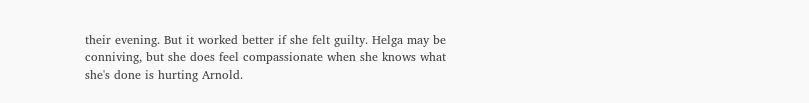their evening. But it worked better if she felt guilty. Helga may be conniving, but she does feel compassionate when she knows what she's done is hurting Arnold.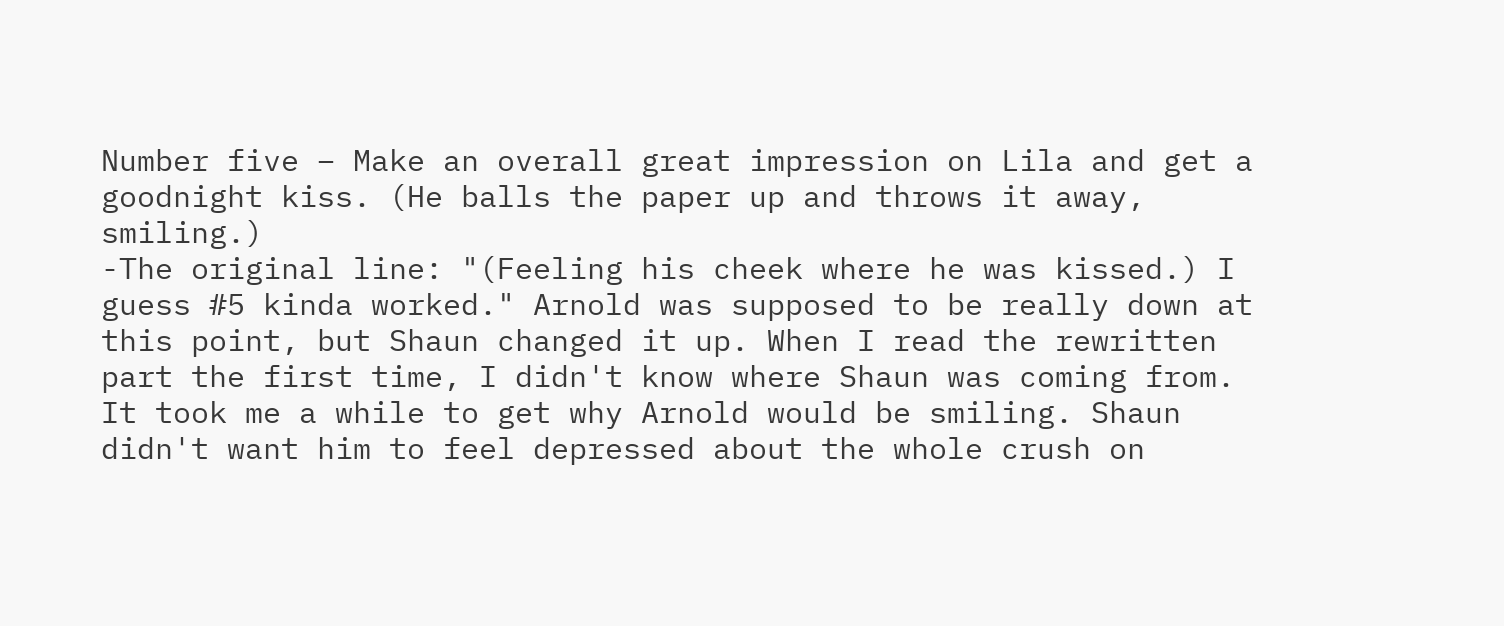Number five – Make an overall great impression on Lila and get a goodnight kiss. (He balls the paper up and throws it away, smiling.)
-The original line: "(Feeling his cheek where he was kissed.) I guess #5 kinda worked." Arnold was supposed to be really down at this point, but Shaun changed it up. When I read the rewritten part the first time, I didn't know where Shaun was coming from. It took me a while to get why Arnold would be smiling. Shaun didn't want him to feel depressed about the whole crush on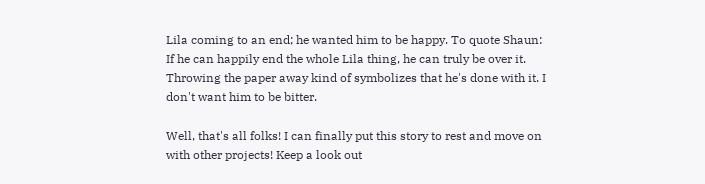Lila coming to an end; he wanted him to be happy. To quote Shaun: If he can happily end the whole Lila thing, he can truly be over it. Throwing the paper away kind of symbolizes that he's done with it. I don't want him to be bitter.

Well, that's all folks! I can finally put this story to rest and move on with other projects! Keep a look out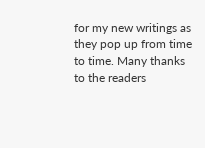for my new writings as they pop up from time to time. Many thanks to the readers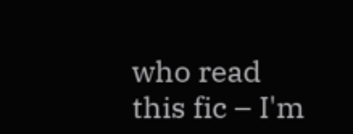who read this fic – I'm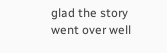glad the story went over well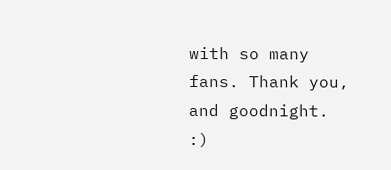with so many fans. Thank you, and goodnight. :)